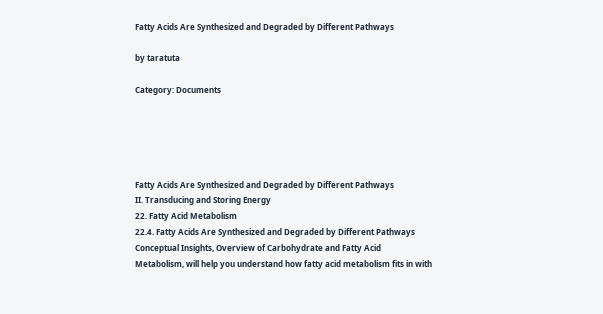Fatty Acids Are Synthesized and Degraded by Different Pathways

by taratuta

Category: Documents





Fatty Acids Are Synthesized and Degraded by Different Pathways
II. Transducing and Storing Energy
22. Fatty Acid Metabolism
22.4. Fatty Acids Are Synthesized and Degraded by Different Pathways
Conceptual Insights, Overview of Carbohydrate and Fatty Acid
Metabolism, will help you understand how fatty acid metabolism fits in with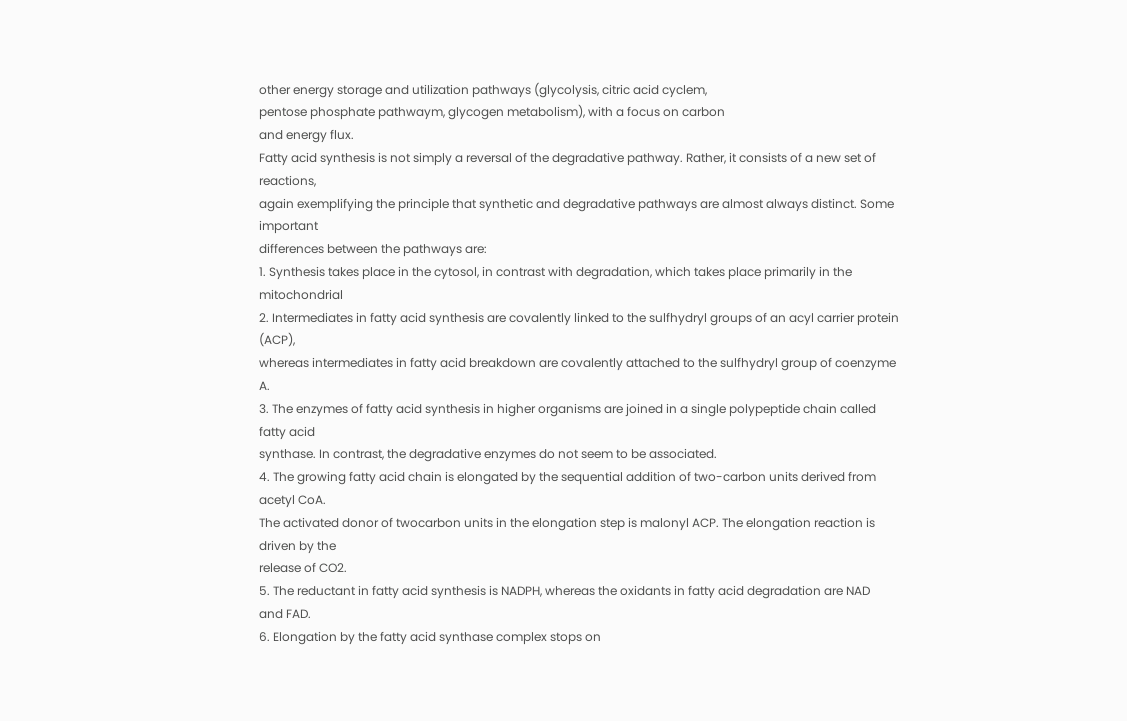other energy storage and utilization pathways (glycolysis, citric acid cyclem,
pentose phosphate pathwaym, glycogen metabolism), with a focus on carbon
and energy flux.
Fatty acid synthesis is not simply a reversal of the degradative pathway. Rather, it consists of a new set of reactions,
again exemplifying the principle that synthetic and degradative pathways are almost always distinct. Some important
differences between the pathways are:
1. Synthesis takes place in the cytosol, in contrast with degradation, which takes place primarily in the mitochondrial
2. Intermediates in fatty acid synthesis are covalently linked to the sulfhydryl groups of an acyl carrier protein (ACP),
whereas intermediates in fatty acid breakdown are covalently attached to the sulfhydryl group of coenzyme A.
3. The enzymes of fatty acid synthesis in higher organisms are joined in a single polypeptide chain called fatty acid
synthase. In contrast, the degradative enzymes do not seem to be associated.
4. The growing fatty acid chain is elongated by the sequential addition of two-carbon units derived from acetyl CoA.
The activated donor of twocarbon units in the elongation step is malonyl ACP. The elongation reaction is driven by the
release of CO2.
5. The reductant in fatty acid synthesis is NADPH, whereas the oxidants in fatty acid degradation are NAD
and FAD.
6. Elongation by the fatty acid synthase complex stops on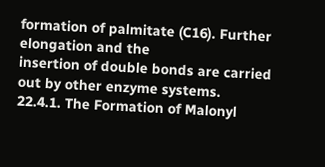formation of palmitate (C16). Further elongation and the
insertion of double bonds are carried out by other enzyme systems.
22.4.1. The Formation of Malonyl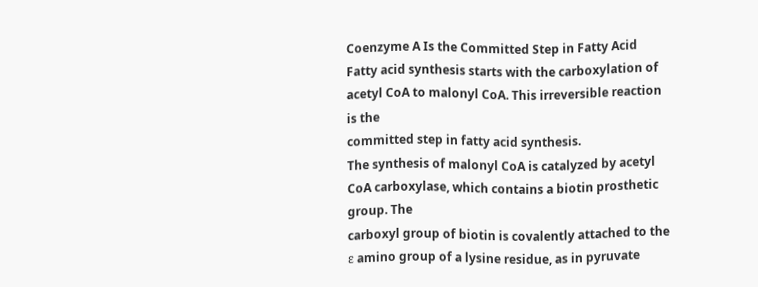Coenzyme A Is the Committed Step in Fatty Acid
Fatty acid synthesis starts with the carboxylation of acetyl CoA to malonyl CoA. This irreversible reaction is the
committed step in fatty acid synthesis.
The synthesis of malonyl CoA is catalyzed by acetyl CoA carboxylase, which contains a biotin prosthetic group. The
carboxyl group of biotin is covalently attached to the ε amino group of a lysine residue, as in pyruvate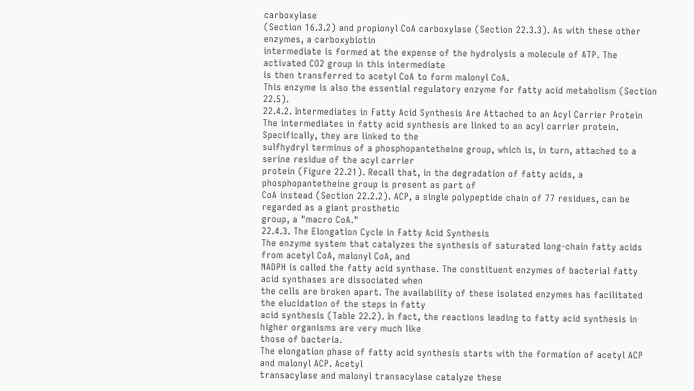carboxylase
(Section 16.3.2) and propionyl CoA carboxylase (Section 22.3.3). As with these other enzymes, a carboxybiotin
intermediate is formed at the expense of the hydrolysis a molecule of ATP. The activated CO2 group in this intermediate
is then transferred to acetyl CoA to form malonyl CoA.
This enzyme is also the essential regulatory enzyme for fatty acid metabolism (Section 22.5).
22.4.2. Intermediates in Fatty Acid Synthesis Are Attached to an Acyl Carrier Protein
The intermediates in fatty acid synthesis are linked to an acyl carrier protein. Specifically, they are linked to the
sulfhydryl terminus of a phosphopantetheine group, which is, in turn, attached to a serine residue of the acyl carrier
protein (Figure 22.21). Recall that, in the degradation of fatty acids, a phosphopantetheine group is present as part of
CoA instead (Section 22.2.2). ACP, a single polypeptide chain of 77 residues, can be regarded as a giant prosthetic
group, a "macro CoA."
22.4.3. The Elongation Cycle in Fatty Acid Synthesis
The enzyme system that catalyzes the synthesis of saturated long-chain fatty acids from acetyl CoA, malonyl CoA, and
NADPH is called the fatty acid synthase. The constituent enzymes of bacterial fatty acid synthases are dissociated when
the cells are broken apart. The availability of these isolated enzymes has facilitated the elucidation of the steps in fatty
acid synthesis (Table 22.2). In fact, the reactions leading to fatty acid synthesis in higher organisms are very much like
those of bacteria.
The elongation phase of fatty acid synthesis starts with the formation of acetyl ACP and malonyl ACP. Acetyl
transacylase and malonyl transacylase catalyze these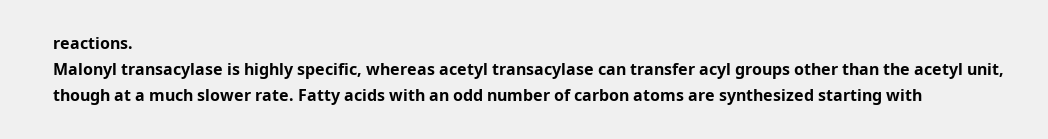reactions.
Malonyl transacylase is highly specific, whereas acetyl transacylase can transfer acyl groups other than the acetyl unit,
though at a much slower rate. Fatty acids with an odd number of carbon atoms are synthesized starting with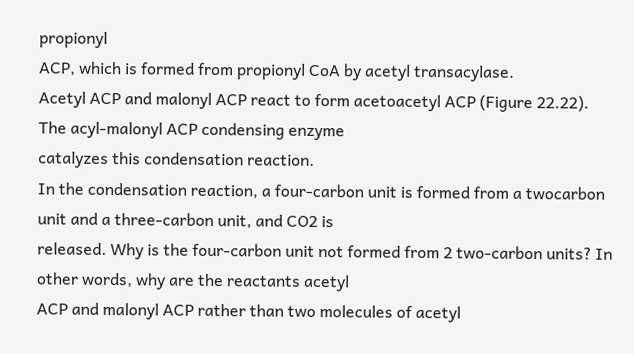propionyl
ACP, which is formed from propionyl CoA by acetyl transacylase.
Acetyl ACP and malonyl ACP react to form acetoacetyl ACP (Figure 22.22). The acyl-malonyl ACP condensing enzyme
catalyzes this condensation reaction.
In the condensation reaction, a four-carbon unit is formed from a twocarbon unit and a three-carbon unit, and CO2 is
released. Why is the four-carbon unit not formed from 2 two-carbon units? In other words, why are the reactants acetyl
ACP and malonyl ACP rather than two molecules of acetyl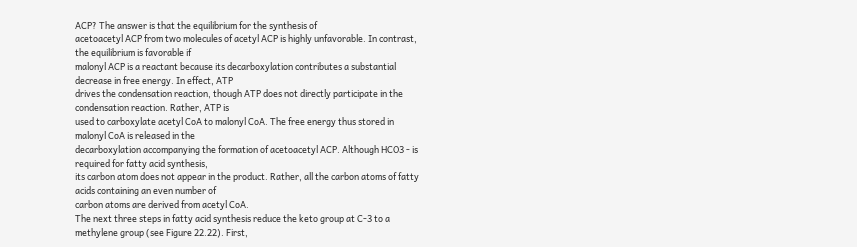ACP? The answer is that the equilibrium for the synthesis of
acetoacetyl ACP from two molecules of acetyl ACP is highly unfavorable. In contrast, the equilibrium is favorable if
malonyl ACP is a reactant because its decarboxylation contributes a substantial decrease in free energy. In effect, ATP
drives the condensation reaction, though ATP does not directly participate in the condensation reaction. Rather, ATP is
used to carboxylate acetyl CoA to malonyl CoA. The free energy thus stored in malonyl CoA is released in the
decarboxylation accompanying the formation of acetoacetyl ACP. Although HCO3 - is required for fatty acid synthesis,
its carbon atom does not appear in the product. Rather, all the carbon atoms of fatty acids containing an even number of
carbon atoms are derived from acetyl CoA.
The next three steps in fatty acid synthesis reduce the keto group at C-3 to a methylene group (see Figure 22.22). First,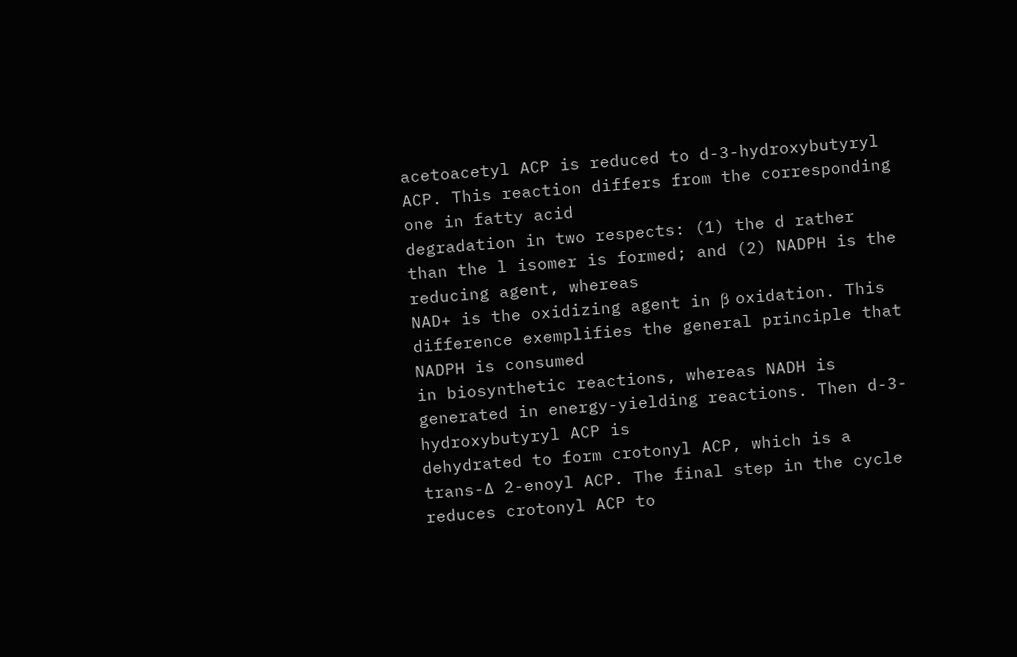acetoacetyl ACP is reduced to d-3-hydroxybutyryl ACP. This reaction differs from the corresponding one in fatty acid
degradation in two respects: (1) the d rather than the l isomer is formed; and (2) NADPH is the reducing agent, whereas
NAD+ is the oxidizing agent in β oxidation. This difference exemplifies the general principle that NADPH is consumed
in biosynthetic reactions, whereas NADH is generated in energy-yielding reactions. Then d-3-hydroxybutyryl ACP is
dehydrated to form crotonyl ACP, which is a trans-∆ 2-enoyl ACP. The final step in the cycle reduces crotonyl ACP to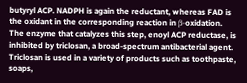butyryl ACP. NADPH is again the reductant, whereas FAD is the oxidant in the corresponding reaction in β-oxidation.
The enzyme that catalyzes this step, enoyl ACP reductase, is inhibited by triclosan, a broad-spectrum antibacterial agent.
Triclosan is used in a variety of products such as toothpaste, soaps,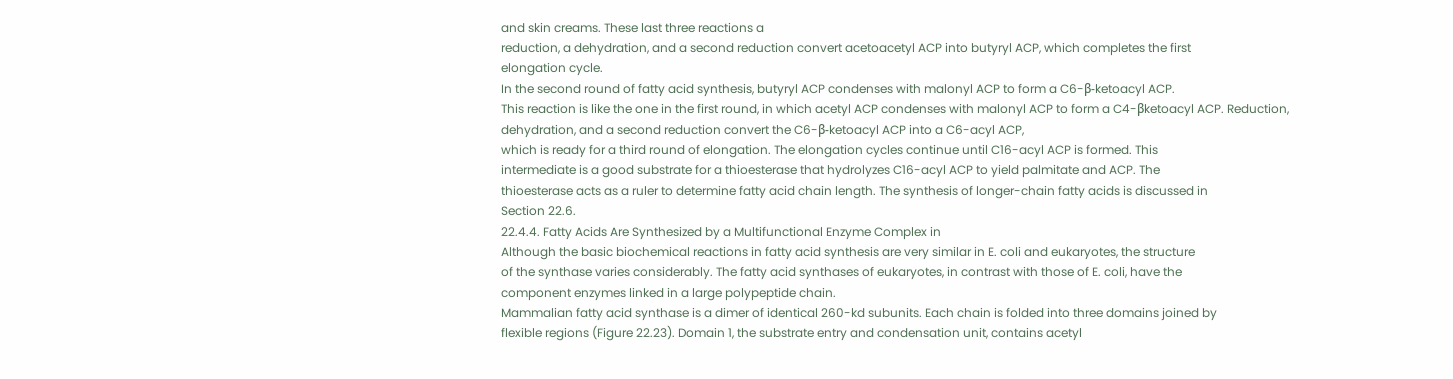and skin creams. These last three reactions a
reduction, a dehydration, and a second reduction convert acetoacetyl ACP into butyryl ACP, which completes the first
elongation cycle.
In the second round of fatty acid synthesis, butyryl ACP condenses with malonyl ACP to form a C6-β-ketoacyl ACP.
This reaction is like the one in the first round, in which acetyl ACP condenses with malonyl ACP to form a C4-βketoacyl ACP. Reduction, dehydration, and a second reduction convert the C6-β-ketoacyl ACP into a C6-acyl ACP,
which is ready for a third round of elongation. The elongation cycles continue until C16-acyl ACP is formed. This
intermediate is a good substrate for a thioesterase that hydrolyzes C16-acyl ACP to yield palmitate and ACP. The
thioesterase acts as a ruler to determine fatty acid chain length. The synthesis of longer-chain fatty acids is discussed in
Section 22.6.
22.4.4. Fatty Acids Are Synthesized by a Multifunctional Enzyme Complex in
Although the basic biochemical reactions in fatty acid synthesis are very similar in E. coli and eukaryotes, the structure
of the synthase varies considerably. The fatty acid synthases of eukaryotes, in contrast with those of E. coli, have the
component enzymes linked in a large polypeptide chain.
Mammalian fatty acid synthase is a dimer of identical 260-kd subunits. Each chain is folded into three domains joined by
flexible regions (Figure 22.23). Domain 1, the substrate entry and condensation unit, contains acetyl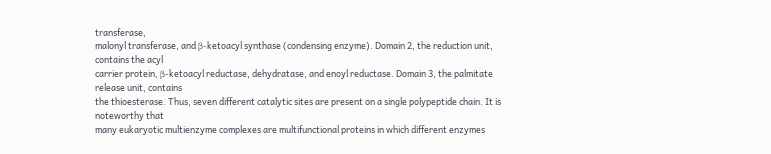transferase,
malonyl transferase, and β-ketoacyl synthase (condensing enzyme). Domain 2, the reduction unit, contains the acyl
carrier protein, β-ketoacyl reductase, dehydratase, and enoyl reductase. Domain 3, the palmitate release unit, contains
the thioesterase. Thus, seven different catalytic sites are present on a single polypeptide chain. It is noteworthy that
many eukaryotic multienzyme complexes are multifunctional proteins in which different enzymes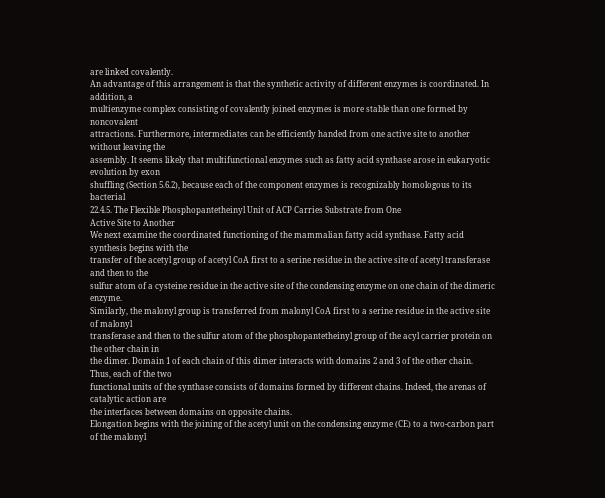are linked covalently.
An advantage of this arrangement is that the synthetic activity of different enzymes is coordinated. In addition, a
multienzyme complex consisting of covalently joined enzymes is more stable than one formed by noncovalent
attractions. Furthermore, intermediates can be efficiently handed from one active site to another without leaving the
assembly. It seems likely that multifunctional enzymes such as fatty acid synthase arose in eukaryotic evolution by exon
shuffling (Section 5.6.2), because each of the component enzymes is recognizably homologous to its bacterial
22.4.5. The Flexible Phosphopantetheinyl Unit of ACP Carries Substrate from One
Active Site to Another
We next examine the coordinated functioning of the mammalian fatty acid synthase. Fatty acid synthesis begins with the
transfer of the acetyl group of acetyl CoA first to a serine residue in the active site of acetyl transferase and then to the
sulfur atom of a cysteine residue in the active site of the condensing enzyme on one chain of the dimeric enzyme.
Similarly, the malonyl group is transferred from malonyl CoA first to a serine residue in the active site of malonyl
transferase and then to the sulfur atom of the phosphopantetheinyl group of the acyl carrier protein on the other chain in
the dimer. Domain 1 of each chain of this dimer interacts with domains 2 and 3 of the other chain. Thus, each of the two
functional units of the synthase consists of domains formed by different chains. Indeed, the arenas of catalytic action are
the interfaces between domains on opposite chains.
Elongation begins with the joining of the acetyl unit on the condensing enzyme (CE) to a two-carbon part of the malonyl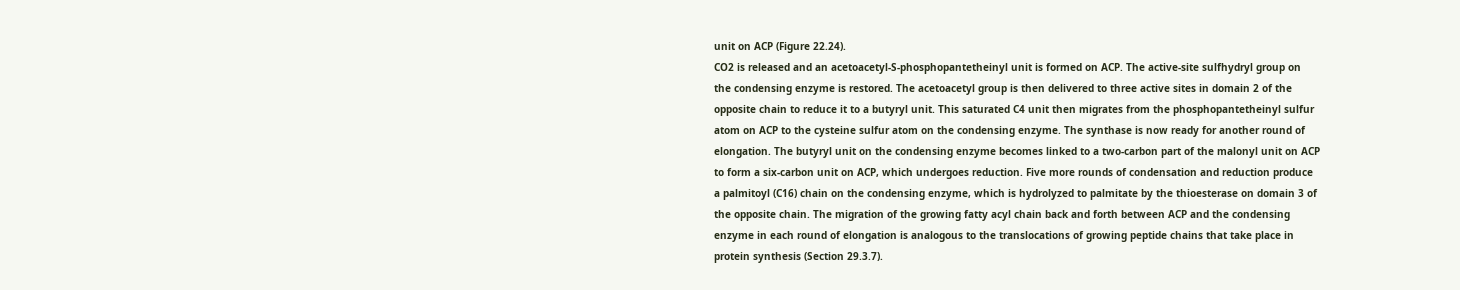unit on ACP (Figure 22.24).
CO2 is released and an acetoacetyl-S-phosphopantetheinyl unit is formed on ACP. The active-site sulfhydryl group on
the condensing enzyme is restored. The acetoacetyl group is then delivered to three active sites in domain 2 of the
opposite chain to reduce it to a butyryl unit. This saturated C4 unit then migrates from the phosphopantetheinyl sulfur
atom on ACP to the cysteine sulfur atom on the condensing enzyme. The synthase is now ready for another round of
elongation. The butyryl unit on the condensing enzyme becomes linked to a two-carbon part of the malonyl unit on ACP
to form a six-carbon unit on ACP, which undergoes reduction. Five more rounds of condensation and reduction produce
a palmitoyl (C16) chain on the condensing enzyme, which is hydrolyzed to palmitate by the thioesterase on domain 3 of
the opposite chain. The migration of the growing fatty acyl chain back and forth between ACP and the condensing
enzyme in each round of elongation is analogous to the translocations of growing peptide chains that take place in
protein synthesis (Section 29.3.7).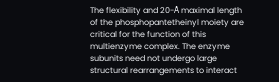The flexibility and 20-Å maximal length of the phosphopantetheinyl moiety are critical for the function of this
multienzyme complex. The enzyme subunits need not undergo large structural rearrangements to interact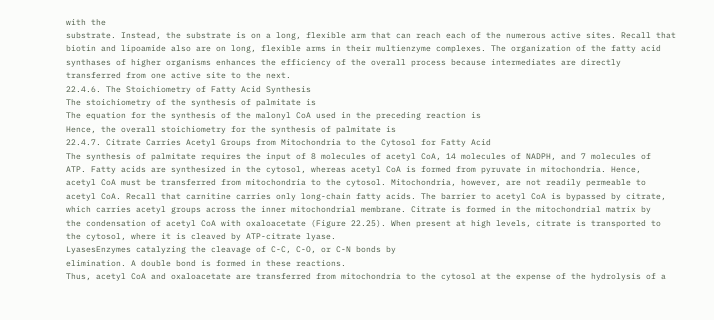with the
substrate. Instead, the substrate is on a long, flexible arm that can reach each of the numerous active sites. Recall that
biotin and lipoamide also are on long, flexible arms in their multienzyme complexes. The organization of the fatty acid
synthases of higher organisms enhances the efficiency of the overall process because intermediates are directly
transferred from one active site to the next.
22.4.6. The Stoichiometry of Fatty Acid Synthesis
The stoichiometry of the synthesis of palmitate is
The equation for the synthesis of the malonyl CoA used in the preceding reaction is
Hence, the overall stoichiometry for the synthesis of palmitate is
22.4.7. Citrate Carries Acetyl Groups from Mitochondria to the Cytosol for Fatty Acid
The synthesis of palmitate requires the input of 8 molecules of acetyl CoA, 14 molecules of NADPH, and 7 molecules of
ATP. Fatty acids are synthesized in the cytosol, whereas acetyl CoA is formed from pyruvate in mitochondria. Hence,
acetyl CoA must be transferred from mitochondria to the cytosol. Mitochondria, however, are not readily permeable to
acetyl CoA. Recall that carnitine carries only long-chain fatty acids. The barrier to acetyl CoA is bypassed by citrate,
which carries acetyl groups across the inner mitochondrial membrane. Citrate is formed in the mitochondrial matrix by
the condensation of acetyl CoA with oxaloacetate (Figure 22.25). When present at high levels, citrate is transported to
the cytosol, where it is cleaved by ATP-citrate lyase.
LyasesEnzymes catalyzing the cleavage of C-C, C-O, or C-N bonds by
elimination. A double bond is formed in these reactions.
Thus, acetyl CoA and oxaloacetate are transferred from mitochondria to the cytosol at the expense of the hydrolysis of a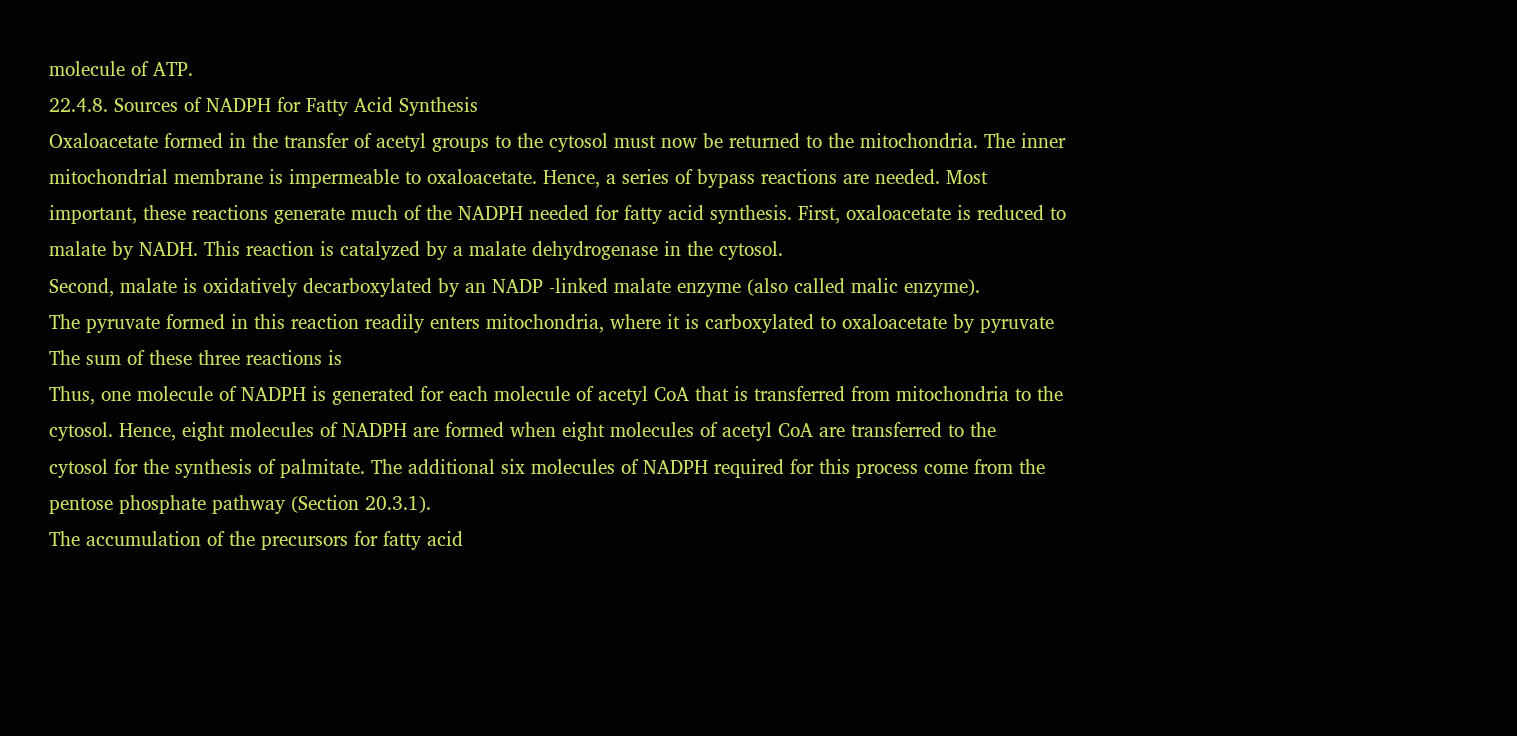molecule of ATP.
22.4.8. Sources of NADPH for Fatty Acid Synthesis
Oxaloacetate formed in the transfer of acetyl groups to the cytosol must now be returned to the mitochondria. The inner
mitochondrial membrane is impermeable to oxaloacetate. Hence, a series of bypass reactions are needed. Most
important, these reactions generate much of the NADPH needed for fatty acid synthesis. First, oxaloacetate is reduced to
malate by NADH. This reaction is catalyzed by a malate dehydrogenase in the cytosol.
Second, malate is oxidatively decarboxylated by an NADP -linked malate enzyme (also called malic enzyme).
The pyruvate formed in this reaction readily enters mitochondria, where it is carboxylated to oxaloacetate by pyruvate
The sum of these three reactions is
Thus, one molecule of NADPH is generated for each molecule of acetyl CoA that is transferred from mitochondria to the
cytosol. Hence, eight molecules of NADPH are formed when eight molecules of acetyl CoA are transferred to the
cytosol for the synthesis of palmitate. The additional six molecules of NADPH required for this process come from the
pentose phosphate pathway (Section 20.3.1).
The accumulation of the precursors for fatty acid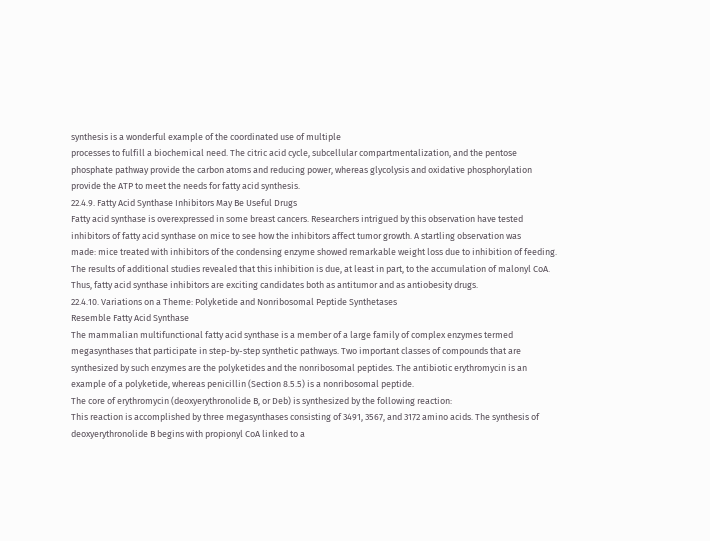synthesis is a wonderful example of the coordinated use of multiple
processes to fulfill a biochemical need. The citric acid cycle, subcellular compartmentalization, and the pentose
phosphate pathway provide the carbon atoms and reducing power, whereas glycolysis and oxidative phosphorylation
provide the ATP to meet the needs for fatty acid synthesis.
22.4.9. Fatty Acid Synthase Inhibitors May Be Useful Drugs
Fatty acid synthase is overexpressed in some breast cancers. Researchers intrigued by this observation have tested
inhibitors of fatty acid synthase on mice to see how the inhibitors affect tumor growth. A startling observation was
made: mice treated with inhibitors of the condensing enzyme showed remarkable weight loss due to inhibition of feeding.
The results of additional studies revealed that this inhibition is due, at least in part, to the accumulation of malonyl CoA.
Thus, fatty acid synthase inhibitors are exciting candidates both as antitumor and as antiobesity drugs.
22.4.10. Variations on a Theme: Polyketide and Nonribosomal Peptide Synthetases
Resemble Fatty Acid Synthase
The mammalian multifunctional fatty acid synthase is a member of a large family of complex enzymes termed
megasynthases that participate in step-by-step synthetic pathways. Two important classes of compounds that are
synthesized by such enzymes are the polyketides and the nonribosomal peptides. The antibiotic erythromycin is an
example of a polyketide, whereas penicillin (Section 8.5.5) is a nonribosomal peptide.
The core of erythromycin (deoxyerythronolide B, or Deb) is synthesized by the following reaction:
This reaction is accomplished by three megasynthases consisting of 3491, 3567, and 3172 amino acids. The synthesis of
deoxyerythronolide B begins with propionyl CoA linked to a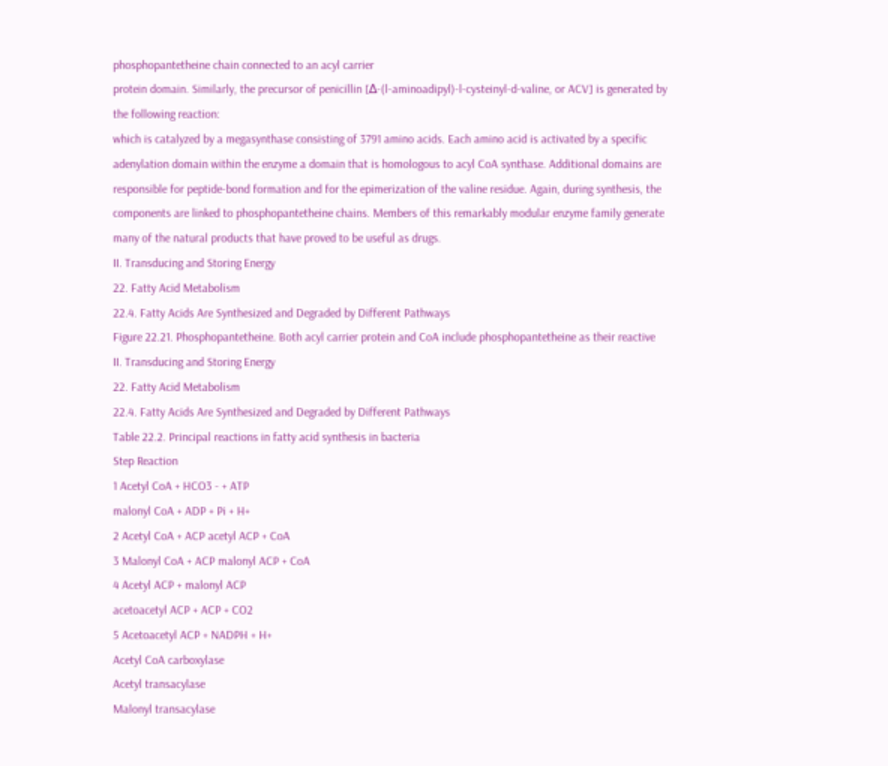phosphopantetheine chain connected to an acyl carrier
protein domain. Similarly, the precursor of penicillin [∆-(l-aminoadipyl)-l-cysteinyl-d-valine, or ACV] is generated by
the following reaction:
which is catalyzed by a megasynthase consisting of 3791 amino acids. Each amino acid is activated by a specific
adenylation domain within the enzyme a domain that is homologous to acyl CoA synthase. Additional domains are
responsible for peptide-bond formation and for the epimerization of the valine residue. Again, during synthesis, the
components are linked to phosphopantetheine chains. Members of this remarkably modular enzyme family generate
many of the natural products that have proved to be useful as drugs.
II. Transducing and Storing Energy
22. Fatty Acid Metabolism
22.4. Fatty Acids Are Synthesized and Degraded by Different Pathways
Figure 22.21. Phosphopantetheine. Both acyl carrier protein and CoA include phosphopantetheine as their reactive
II. Transducing and Storing Energy
22. Fatty Acid Metabolism
22.4. Fatty Acids Are Synthesized and Degraded by Different Pathways
Table 22.2. Principal reactions in fatty acid synthesis in bacteria
Step Reaction
1 Acetyl CoA + HCO3 - + ATP
malonyl CoA + ADP + Pi + H+
2 Acetyl CoA + ACP acetyl ACP + CoA
3 Malonyl CoA + ACP malonyl ACP + CoA
4 Acetyl ACP + malonyl ACP
acetoacetyl ACP + ACP + CO2
5 Acetoacetyl ACP + NADPH + H+
Acetyl CoA carboxylase
Acetyl transacylase
Malonyl transacylase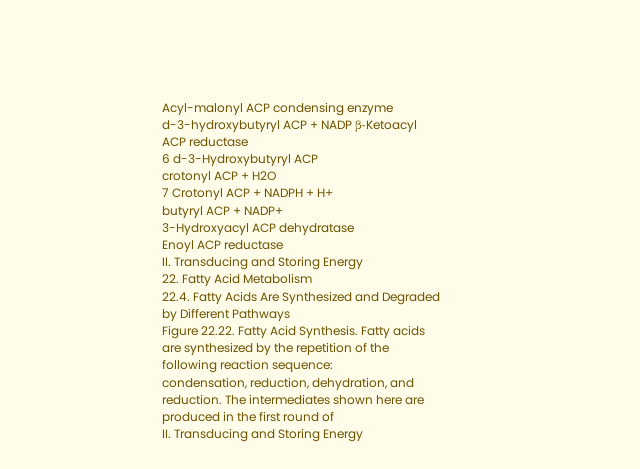Acyl-malonyl ACP condensing enzyme
d-3-hydroxybutyryl ACP + NADP β-Ketoacyl ACP reductase
6 d-3-Hydroxybutyryl ACP
crotonyl ACP + H2O
7 Crotonyl ACP + NADPH + H+
butyryl ACP + NADP+
3-Hydroxyacyl ACP dehydratase
Enoyl ACP reductase
II. Transducing and Storing Energy
22. Fatty Acid Metabolism
22.4. Fatty Acids Are Synthesized and Degraded by Different Pathways
Figure 22.22. Fatty Acid Synthesis. Fatty acids are synthesized by the repetition of the following reaction sequence:
condensation, reduction, dehydration, and reduction. The intermediates shown here are produced in the first round of
II. Transducing and Storing Energy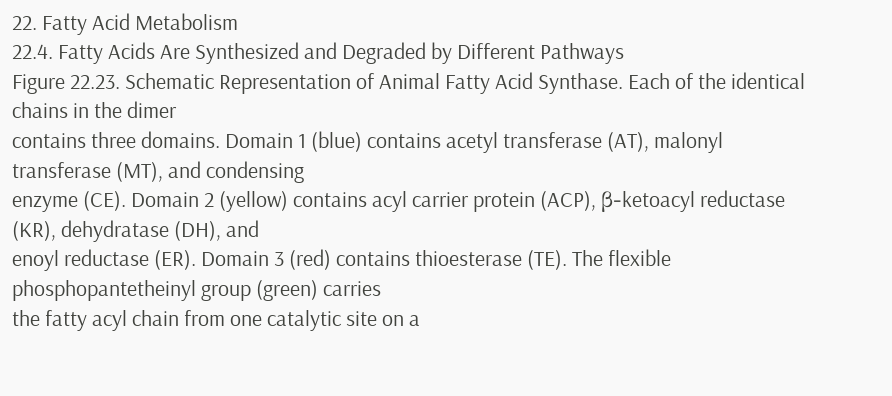22. Fatty Acid Metabolism
22.4. Fatty Acids Are Synthesized and Degraded by Different Pathways
Figure 22.23. Schematic Representation of Animal Fatty Acid Synthase. Each of the identical chains in the dimer
contains three domains. Domain 1 (blue) contains acetyl transferase (AT), malonyl transferase (MT), and condensing
enzyme (CE). Domain 2 (yellow) contains acyl carrier protein (ACP), β-ketoacyl reductase (KR), dehydratase (DH), and
enoyl reductase (ER). Domain 3 (red) contains thioesterase (TE). The flexible phosphopantetheinyl group (green) carries
the fatty acyl chain from one catalytic site on a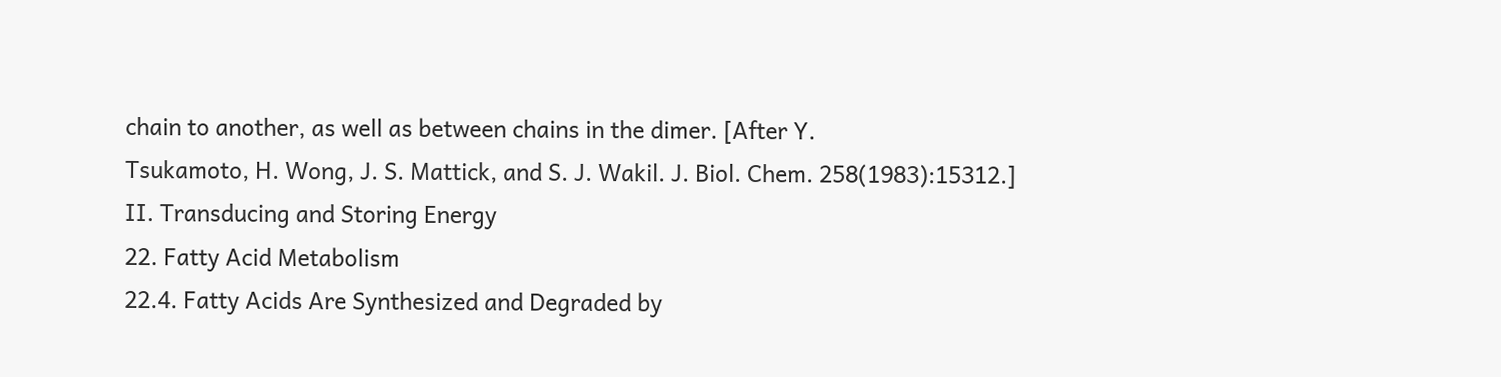chain to another, as well as between chains in the dimer. [After Y.
Tsukamoto, H. Wong, J. S. Mattick, and S. J. Wakil. J. Biol. Chem. 258(1983):15312.]
II. Transducing and Storing Energy
22. Fatty Acid Metabolism
22.4. Fatty Acids Are Synthesized and Degraded by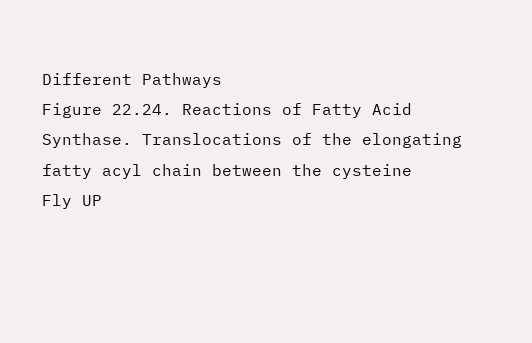Different Pathways
Figure 22.24. Reactions of Fatty Acid Synthase. Translocations of the elongating fatty acyl chain between the cysteine
Fly UP